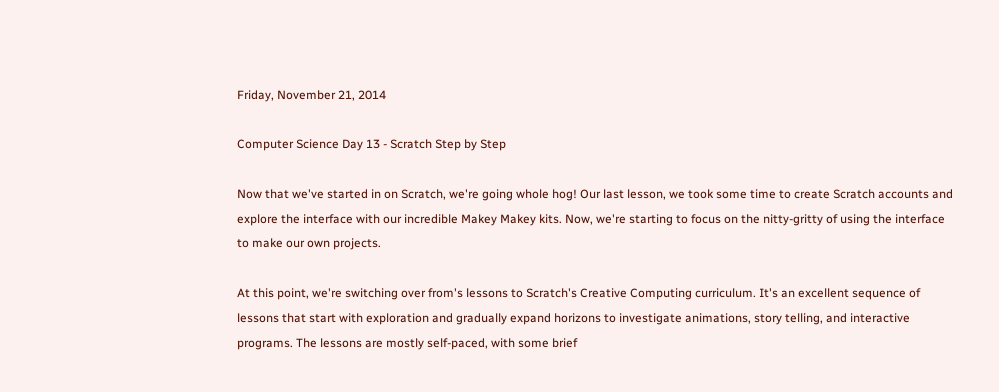Friday, November 21, 2014

Computer Science Day 13 - Scratch Step by Step

Now that we've started in on Scratch, we're going whole hog! Our last lesson, we took some time to create Scratch accounts and explore the interface with our incredible Makey Makey kits. Now, we're starting to focus on the nitty-gritty of using the interface to make our own projects.

At this point, we're switching over from's lessons to Scratch's Creative Computing curriculum. It's an excellent sequence of lessons that start with exploration and gradually expand horizons to investigate animations, story telling, and interactive programs. The lessons are mostly self-paced, with some brief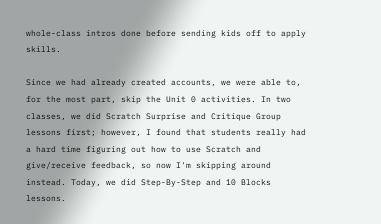whole-class intros done before sending kids off to apply skills.

Since we had already created accounts, we were able to, for the most part, skip the Unit 0 activities. In two classes, we did Scratch Surprise and Critique Group lessons first; however, I found that students really had a hard time figuring out how to use Scratch and give/receive feedback, so now I'm skipping around instead. Today, we did Step-By-Step and 10 Blocks lessons.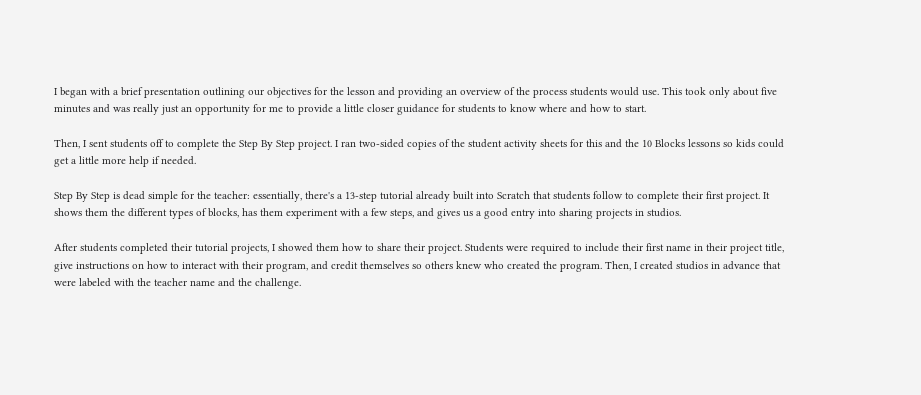I began with a brief presentation outlining our objectives for the lesson and providing an overview of the process students would use. This took only about five minutes and was really just an opportunity for me to provide a little closer guidance for students to know where and how to start.

Then, I sent students off to complete the Step By Step project. I ran two-sided copies of the student activity sheets for this and the 10 Blocks lessons so kids could get a little more help if needed.

Step By Step is dead simple for the teacher: essentially, there's a 13-step tutorial already built into Scratch that students follow to complete their first project. It shows them the different types of blocks, has them experiment with a few steps, and gives us a good entry into sharing projects in studios.

After students completed their tutorial projects, I showed them how to share their project. Students were required to include their first name in their project title, give instructions on how to interact with their program, and credit themselves so others knew who created the program. Then, I created studios in advance that were labeled with the teacher name and the challenge.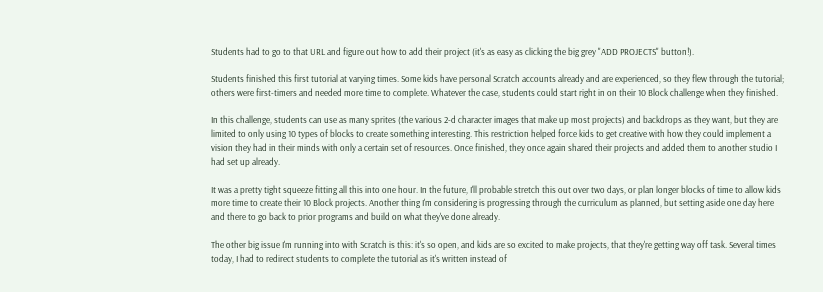Students had to go to that URL and figure out how to add their project (it's as easy as clicking the big grey "ADD PROJECTS" button!).

Students finished this first tutorial at varying times. Some kids have personal Scratch accounts already and are experienced, so they flew through the tutorial; others were first-timers and needed more time to complete. Whatever the case, students could start right in on their 10 Block challenge when they finished.

In this challenge, students can use as many sprites (the various 2-d character images that make up most projects) and backdrops as they want, but they are limited to only using 10 types of blocks to create something interesting. This restriction helped force kids to get creative with how they could implement a vision they had in their minds with only a certain set of resources. Once finished, they once again shared their projects and added them to another studio I had set up already.

It was a pretty tight squeeze fitting all this into one hour. In the future, I'll probable stretch this out over two days, or plan longer blocks of time to allow kids more time to create their 10 Block projects. Another thing I'm considering is progressing through the curriculum as planned, but setting aside one day here and there to go back to prior programs and build on what they've done already.

The other big issue I'm running into with Scratch is this: it's so open, and kids are so excited to make projects, that they're getting way off task. Several times today, I had to redirect students to complete the tutorial as it's written instead of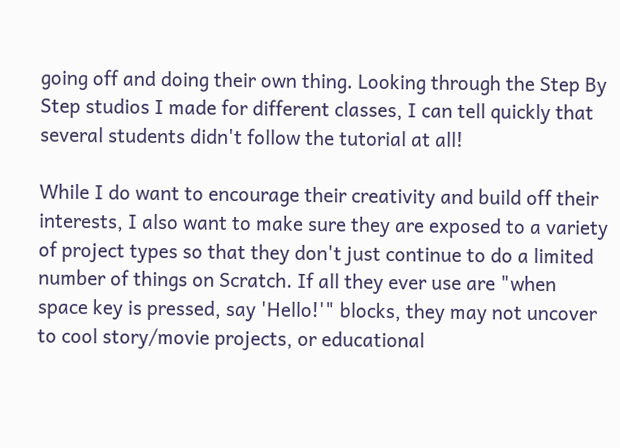going off and doing their own thing. Looking through the Step By Step studios I made for different classes, I can tell quickly that several students didn't follow the tutorial at all!

While I do want to encourage their creativity and build off their interests, I also want to make sure they are exposed to a variety of project types so that they don't just continue to do a limited number of things on Scratch. If all they ever use are "when space key is pressed, say 'Hello!'" blocks, they may not uncover to cool story/movie projects, or educational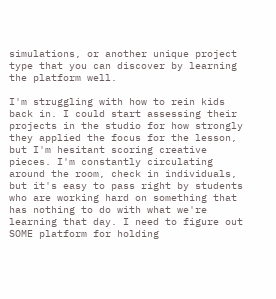simulations, or another unique project type that you can discover by learning the platform well.

I'm struggling with how to rein kids back in. I could start assessing their projects in the studio for how strongly they applied the focus for the lesson, but I'm hesitant scoring creative pieces. I'm constantly circulating around the room, check in individuals, but it's easy to pass right by students who are working hard on something that has nothing to do with what we're learning that day. I need to figure out SOME platform for holding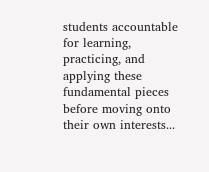students accountable for learning, practicing, and applying these fundamental pieces before moving onto their own interests...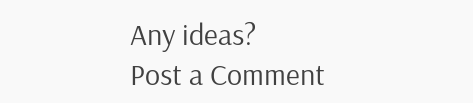Any ideas?
Post a Comment